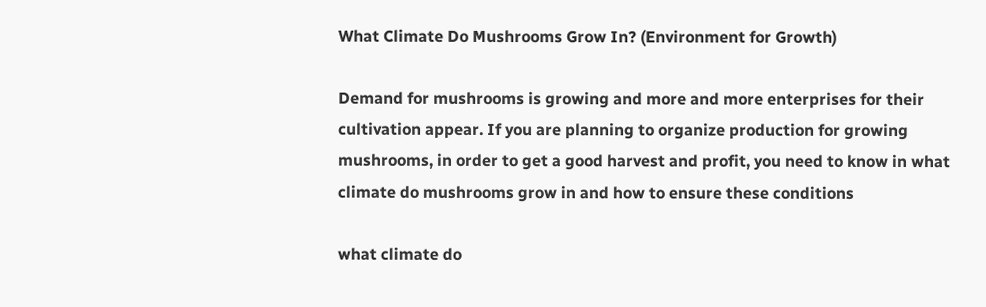What Climate Do Mushrooms Grow In? (Environment for Growth)

Demand for mushrooms is growing and more and more enterprises for their cultivation appear. If you are planning to organize production for growing mushrooms, in order to get a good harvest and profit, you need to know in what climate do mushrooms grow in and how to ensure these conditions

what climate do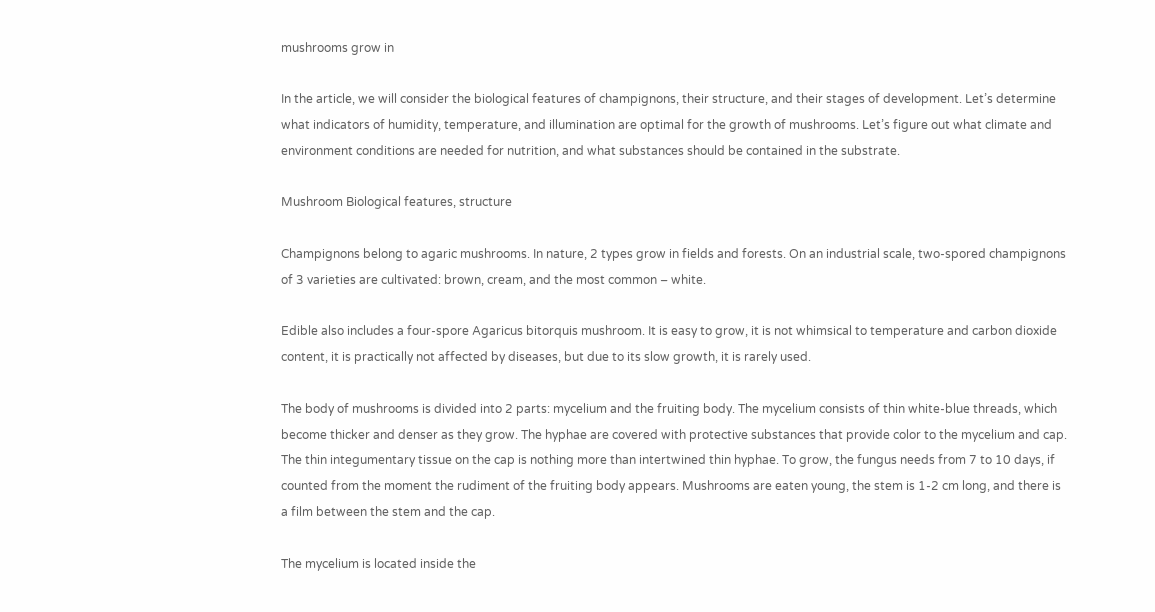mushrooms grow in

In the article, we will consider the biological features of champignons, their structure, and their stages of development. Let’s determine what indicators of humidity, temperature, and illumination are optimal for the growth of mushrooms. Let’s figure out what climate and environment conditions are needed for nutrition, and what substances should be contained in the substrate.

Mushroom Biological features, structure

Champignons belong to agaric mushrooms. In nature, 2 types grow in fields and forests. On an industrial scale, two-spored champignons of 3 varieties are cultivated: brown, cream, and the most common – white.

Edible also includes a four-spore Agaricus bitorquis mushroom. It is easy to grow, it is not whimsical to temperature and carbon dioxide content, it is practically not affected by diseases, but due to its slow growth, it is rarely used.

The body of mushrooms is divided into 2 parts: mycelium and the fruiting body. The mycelium consists of thin white-blue threads, which become thicker and denser as they grow. The hyphae are covered with protective substances that provide color to the mycelium and cap. The thin integumentary tissue on the cap is nothing more than intertwined thin hyphae. To grow, the fungus needs from 7 to 10 days, if counted from the moment the rudiment of the fruiting body appears. Mushrooms are eaten young, the stem is 1-2 cm long, and there is a film between the stem and the cap.

The mycelium is located inside the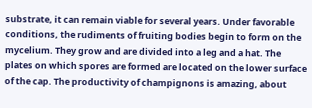substrate, it can remain viable for several years. Under favorable conditions, the rudiments of fruiting bodies begin to form on the mycelium. They grow and are divided into a leg and a hat. The plates on which spores are formed are located on the lower surface of the cap. The productivity of champignons is amazing, about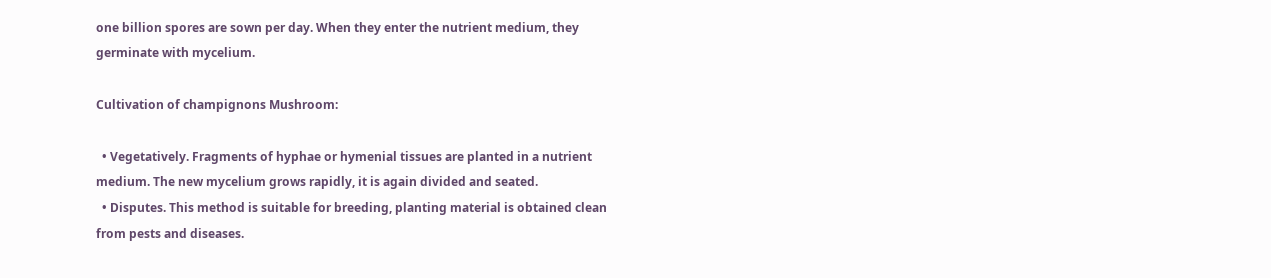one billion spores are sown per day. When they enter the nutrient medium, they germinate with mycelium.

Cultivation of champignons Mushroom:

  • Vegetatively. Fragments of hyphae or hymenial tissues are planted in a nutrient medium. The new mycelium grows rapidly, it is again divided and seated.
  • Disputes. This method is suitable for breeding, planting material is obtained clean from pests and diseases.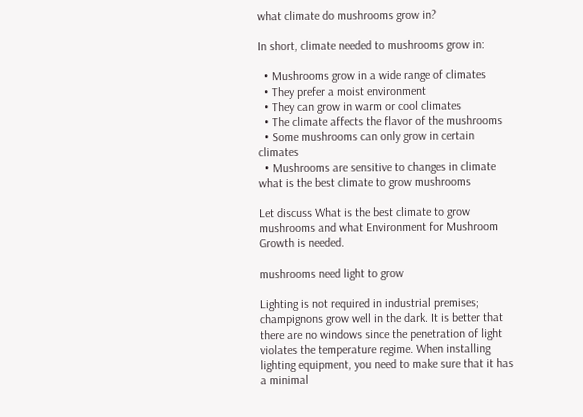what climate do mushrooms grow in?

In short, climate needed to mushrooms grow in:

  • Mushrooms grow in a wide range of climates
  • They prefer a moist environment
  • They can grow in warm or cool climates
  • The climate affects the flavor of the mushrooms
  • Some mushrooms can only grow in certain climates
  • Mushrooms are sensitive to changes in climate
what is the best climate to grow mushrooms

Let discuss What is the best climate to grow mushrooms and what Environment for Mushroom Growth is needed.

mushrooms need light to grow

Lighting is not required in industrial premises; champignons grow well in the dark. It is better that there are no windows since the penetration of light violates the temperature regime. When installing lighting equipment, you need to make sure that it has a minimal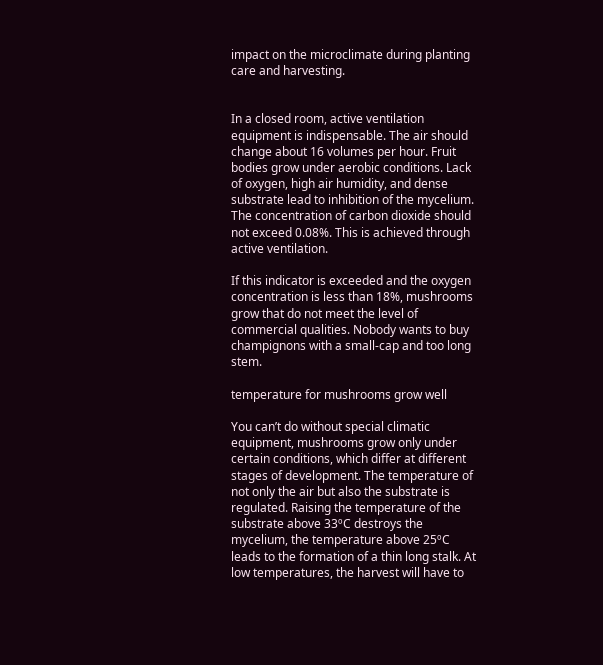impact on the microclimate during planting care and harvesting.


In a closed room, active ventilation equipment is indispensable. The air should change about 16 volumes per hour. Fruit bodies grow under aerobic conditions. Lack of oxygen, high air humidity, and dense substrate lead to inhibition of the mycelium. The concentration of carbon dioxide should not exceed 0.08%. This is achieved through active ventilation.

If this indicator is exceeded and the oxygen concentration is less than 18%, mushrooms grow that do not meet the level of commercial qualities. Nobody wants to buy champignons with a small-cap and too long stem.

temperature for mushrooms grow well

You can’t do without special climatic equipment, mushrooms grow only under certain conditions, which differ at different stages of development. The temperature of not only the air but also the substrate is regulated. Raising the temperature of the substrate above 33ºC destroys the mycelium, the temperature above 25ºC leads to the formation of a thin long stalk. At low temperatures, the harvest will have to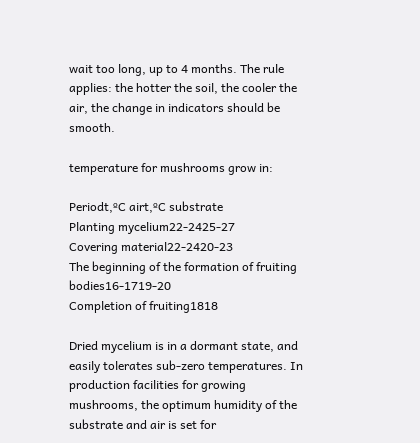wait too long, up to 4 months. The rule applies: the hotter the soil, the cooler the air, the change in indicators should be smooth.

temperature for mushrooms grow in:

Periodt,ºC airt,ºC substrate
Planting mycelium22-2425-27
Covering material22-2420-23
The beginning of the formation of fruiting bodies16-1719-20
Completion of fruiting1818

Dried mycelium is in a dormant state, and easily tolerates sub-zero temperatures. In production facilities for growing mushrooms, the optimum humidity of the substrate and air is set for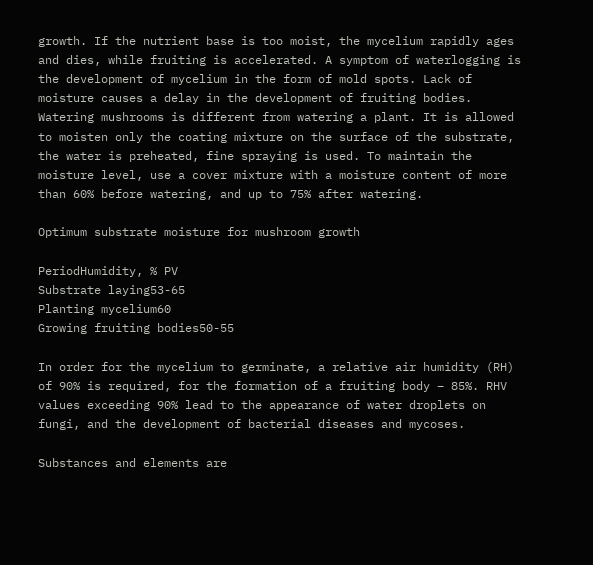growth. If the nutrient base is too moist, the mycelium rapidly ages and dies, while fruiting is accelerated. A symptom of waterlogging is the development of mycelium in the form of mold spots. Lack of moisture causes a delay in the development of fruiting bodies. Watering mushrooms is different from watering a plant. It is allowed to moisten only the coating mixture on the surface of the substrate, the water is preheated, fine spraying is used. To maintain the moisture level, use a cover mixture with a moisture content of more than 60% before watering, and up to 75% after watering.

Optimum substrate moisture for mushroom growth

PeriodHumidity, % PV
Substrate laying53-65
Planting mycelium60
Growing fruiting bodies50-55

In order for the mycelium to germinate, a relative air humidity (RH) of 90% is required, for the formation of a fruiting body – 85%. RHV values exceeding 90% lead to the appearance of water droplets on fungi, and the development of bacterial diseases and mycoses.

Substances and elements are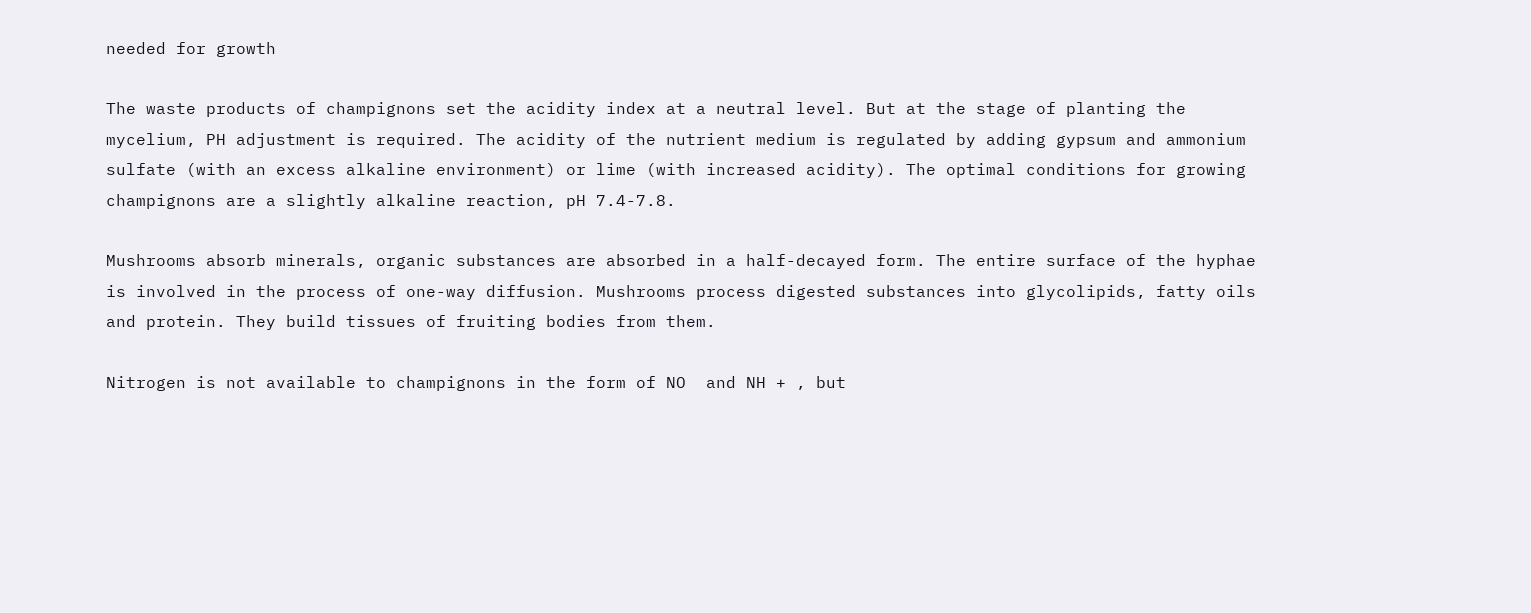needed for growth

The waste products of champignons set the acidity index at a neutral level. But at the stage of planting the mycelium, PH adjustment is required. The acidity of the nutrient medium is regulated by adding gypsum and ammonium sulfate (with an excess alkaline environment) or lime (with increased acidity). The optimal conditions for growing champignons are a slightly alkaline reaction, pH 7.4-7.8.

Mushrooms absorb minerals, organic substances are absorbed in a half-decayed form. The entire surface of the hyphae is involved in the process of one-way diffusion. Mushrooms process digested substances into glycolipids, fatty oils and protein. They build tissues of fruiting bodies from them.

Nitrogen is not available to champignons in the form of NO  and NH + , but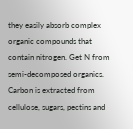they easily absorb complex organic compounds that contain nitrogen. Get N from semi-decomposed organics. Carbon is extracted from cellulose, sugars, pectins and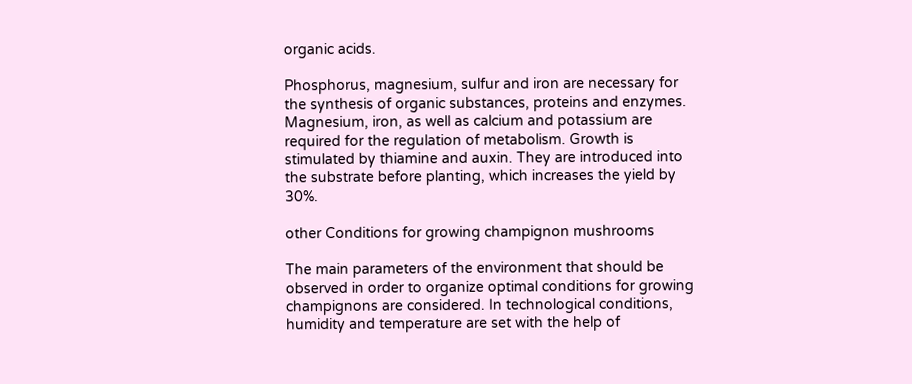organic acids.

Phosphorus, magnesium, sulfur and iron are necessary for the synthesis of organic substances, proteins and enzymes. Magnesium, iron, as well as calcium and potassium are required for the regulation of metabolism. Growth is stimulated by thiamine and auxin. They are introduced into the substrate before planting, which increases the yield by 30%.

other Conditions for growing champignon mushrooms

The main parameters of the environment that should be observed in order to organize optimal conditions for growing champignons are considered. In technological conditions, humidity and temperature are set with the help of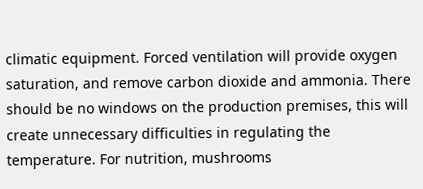climatic equipment. Forced ventilation will provide oxygen saturation, and remove carbon dioxide and ammonia. There should be no windows on the production premises, this will create unnecessary difficulties in regulating the temperature. For nutrition, mushrooms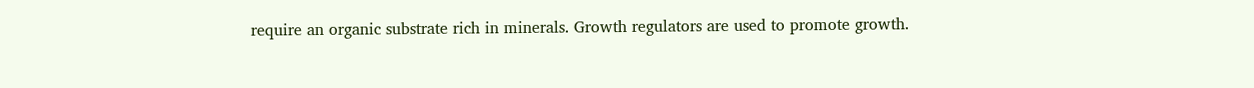require an organic substrate rich in minerals. Growth regulators are used to promote growth.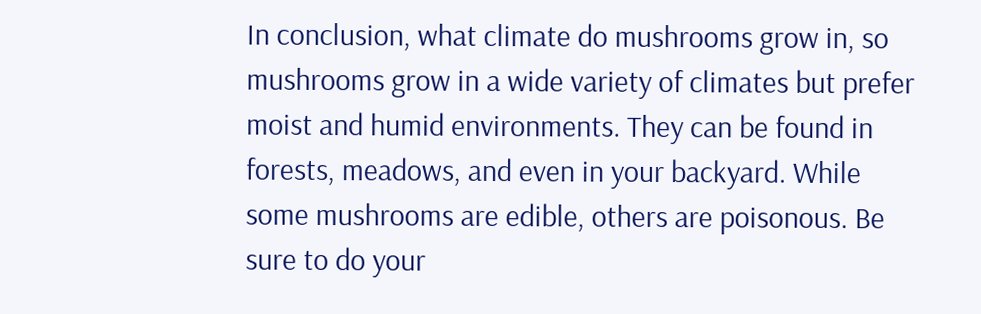In conclusion, what climate do mushrooms grow in, so mushrooms grow in a wide variety of climates but prefer moist and humid environments. They can be found in forests, meadows, and even in your backyard. While some mushrooms are edible, others are poisonous. Be sure to do your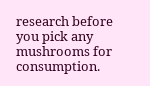research before you pick any mushrooms for consumption.